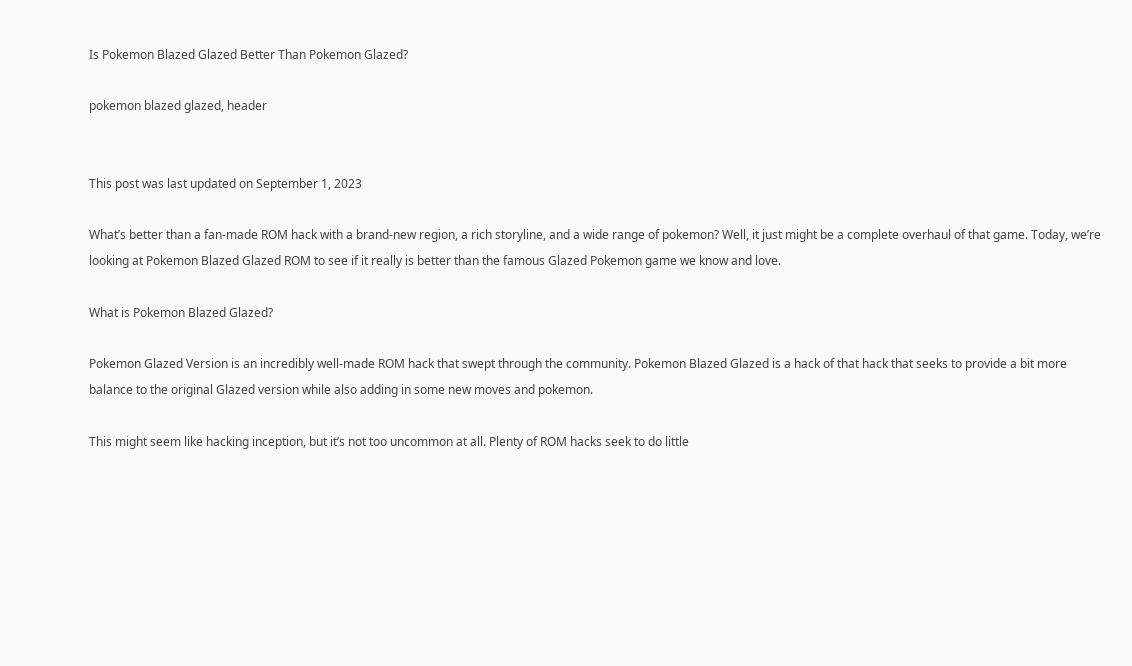Is Pokemon Blazed Glazed Better Than Pokemon Glazed?

pokemon blazed glazed, header


This post was last updated on September 1, 2023

What’s better than a fan-made ROM hack with a brand-new region, a rich storyline, and a wide range of pokemon? Well, it just might be a complete overhaul of that game. Today, we’re looking at Pokemon Blazed Glazed ROM to see if it really is better than the famous Glazed Pokemon game we know and love.

What is Pokemon Blazed Glazed?

Pokemon Glazed Version is an incredibly well-made ROM hack that swept through the community. Pokemon Blazed Glazed is a hack of that hack that seeks to provide a bit more balance to the original Glazed version while also adding in some new moves and pokemon.

This might seem like hacking inception, but it’s not too uncommon at all. Plenty of ROM hacks seek to do little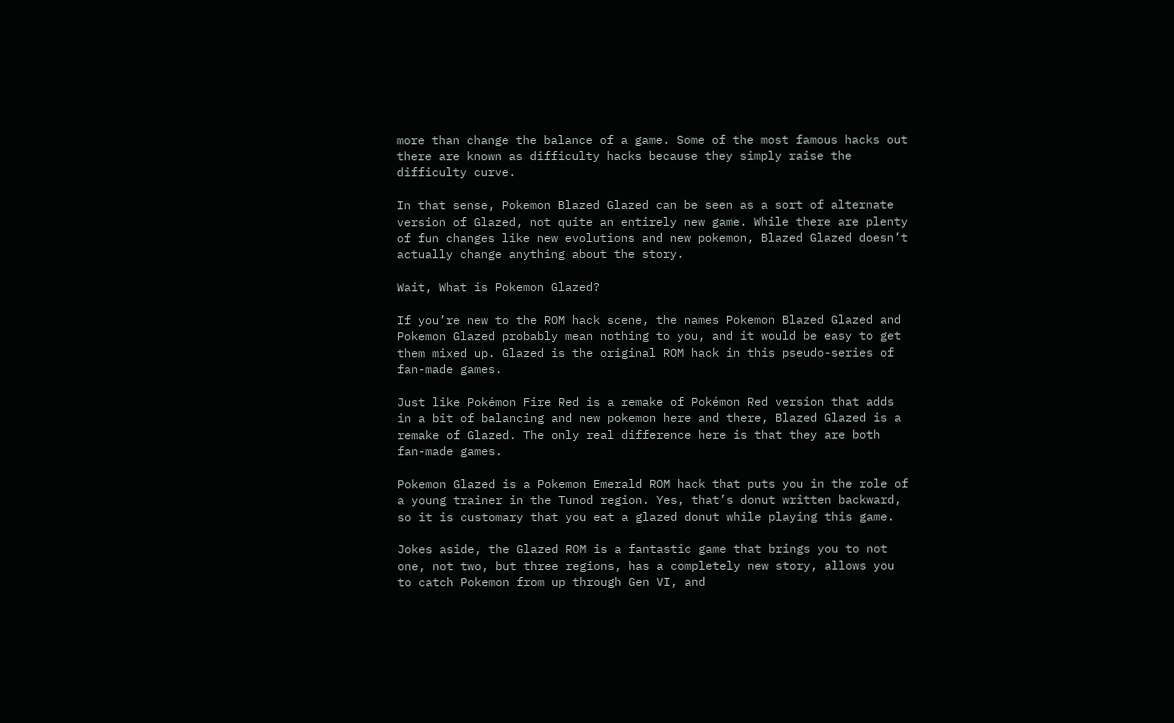more than change the balance of a game. Some of the most famous hacks out there are known as difficulty hacks because they simply raise the difficulty curve.

In that sense, Pokemon Blazed Glazed can be seen as a sort of alternate version of Glazed, not quite an entirely new game. While there are plenty of fun changes like new evolutions and new pokemon, Blazed Glazed doesn’t actually change anything about the story.

Wait, What is Pokemon Glazed?

If you’re new to the ROM hack scene, the names Pokemon Blazed Glazed and Pokemon Glazed probably mean nothing to you, and it would be easy to get them mixed up. Glazed is the original ROM hack in this pseudo-series of fan-made games.

Just like Pokémon Fire Red is a remake of Pokémon Red version that adds in a bit of balancing and new pokemon here and there, Blazed Glazed is a remake of Glazed. The only real difference here is that they are both fan-made games.

Pokemon Glazed is a Pokemon Emerald ROM hack that puts you in the role of a young trainer in the Tunod region. Yes, that’s donut written backward, so it is customary that you eat a glazed donut while playing this game.

Jokes aside, the Glazed ROM is a fantastic game that brings you to not one, not two, but three regions, has a completely new story, allows you to catch Pokemon from up through Gen VI, and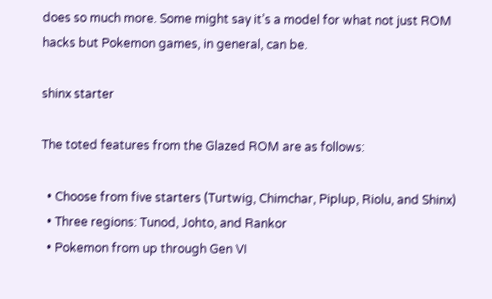does so much more. Some might say it’s a model for what not just ROM hacks but Pokemon games, in general, can be.

shinx starter

The toted features from the Glazed ROM are as follows:

  • Choose from five starters (Turtwig, Chimchar, Piplup, Riolu, and Shinx)
  • Three regions: Tunod, Johto, and Rankor
  • Pokemon from up through Gen VI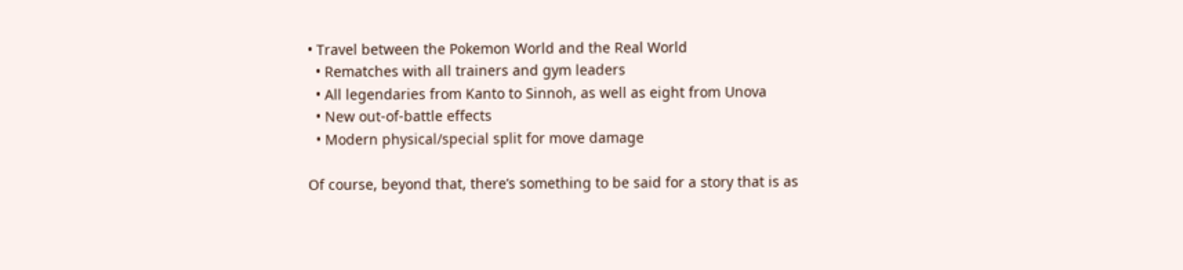• Travel between the Pokemon World and the Real World
  • Rematches with all trainers and gym leaders
  • All legendaries from Kanto to Sinnoh, as well as eight from Unova
  • New out-of-battle effects
  • Modern physical/special split for move damage

Of course, beyond that, there’s something to be said for a story that is as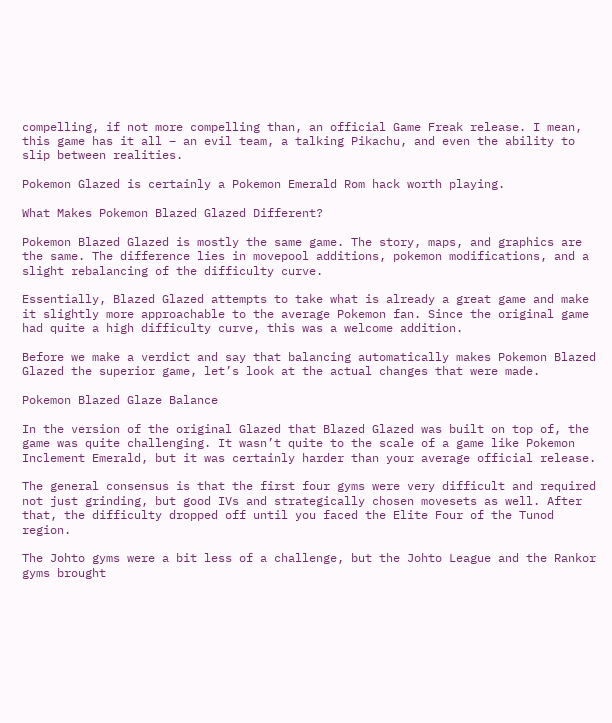compelling, if not more compelling than, an official Game Freak release. I mean, this game has it all – an evil team, a talking Pikachu, and even the ability to slip between realities.

Pokemon Glazed is certainly a Pokemon Emerald Rom hack worth playing.

What Makes Pokemon Blazed Glazed Different?

Pokemon Blazed Glazed is mostly the same game. The story, maps, and graphics are the same. The difference lies in movepool additions, pokemon modifications, and a slight rebalancing of the difficulty curve.

Essentially, Blazed Glazed attempts to take what is already a great game and make it slightly more approachable to the average Pokemon fan. Since the original game had quite a high difficulty curve, this was a welcome addition.

Before we make a verdict and say that balancing automatically makes Pokemon Blazed Glazed the superior game, let’s look at the actual changes that were made.

Pokemon Blazed Glaze Balance

In the version of the original Glazed that Blazed Glazed was built on top of, the game was quite challenging. It wasn’t quite to the scale of a game like Pokemon Inclement Emerald, but it was certainly harder than your average official release.

The general consensus is that the first four gyms were very difficult and required not just grinding, but good IVs and strategically chosen movesets as well. After that, the difficulty dropped off until you faced the Elite Four of the Tunod region.

The Johto gyms were a bit less of a challenge, but the Johto League and the Rankor gyms brought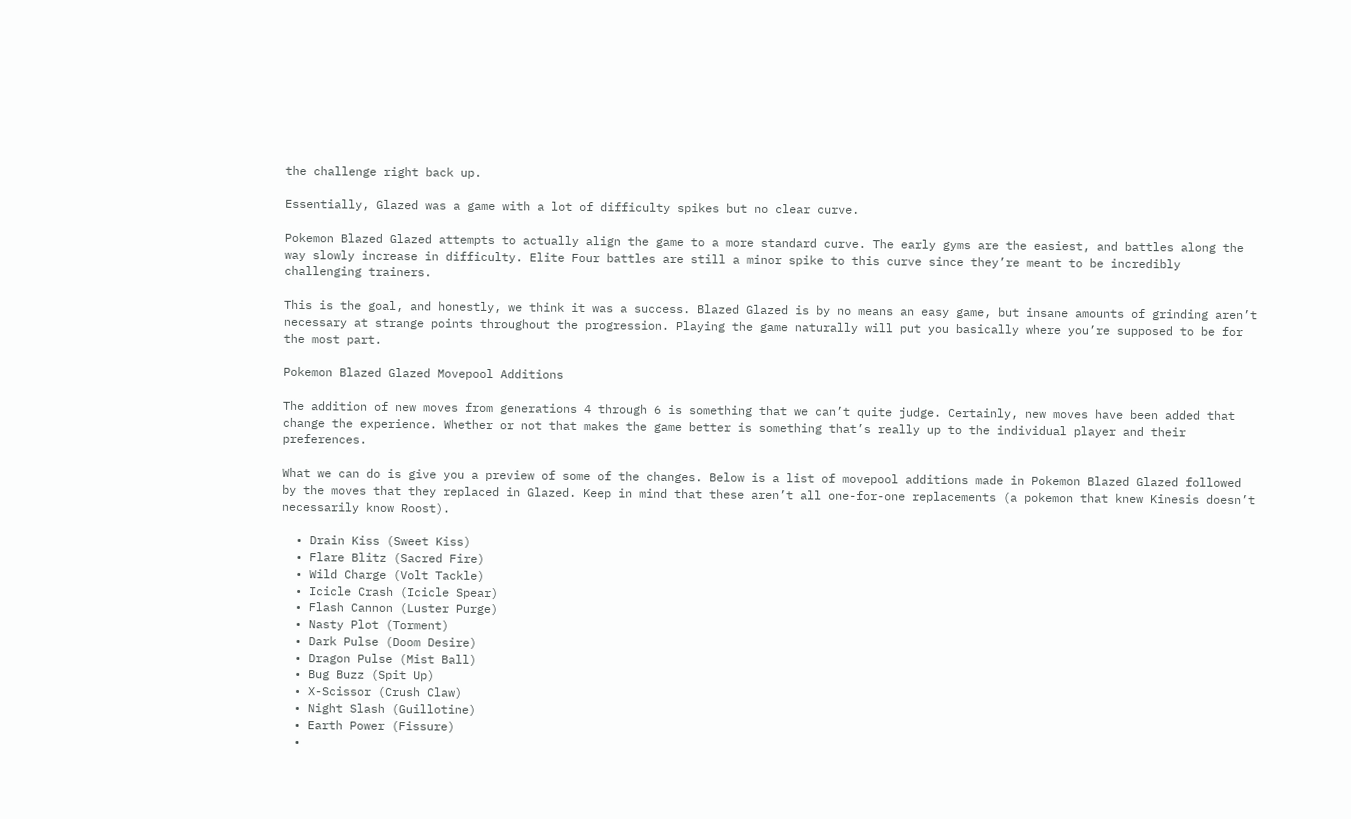the challenge right back up.

Essentially, Glazed was a game with a lot of difficulty spikes but no clear curve.

Pokemon Blazed Glazed attempts to actually align the game to a more standard curve. The early gyms are the easiest, and battles along the way slowly increase in difficulty. Elite Four battles are still a minor spike to this curve since they’re meant to be incredibly challenging trainers.

This is the goal, and honestly, we think it was a success. Blazed Glazed is by no means an easy game, but insane amounts of grinding aren’t necessary at strange points throughout the progression. Playing the game naturally will put you basically where you’re supposed to be for the most part.

Pokemon Blazed Glazed Movepool Additions

The addition of new moves from generations 4 through 6 is something that we can’t quite judge. Certainly, new moves have been added that change the experience. Whether or not that makes the game better is something that’s really up to the individual player and their preferences.

What we can do is give you a preview of some of the changes. Below is a list of movepool additions made in Pokemon Blazed Glazed followed by the moves that they replaced in Glazed. Keep in mind that these aren’t all one-for-one replacements (a pokemon that knew Kinesis doesn’t necessarily know Roost).

  • Drain Kiss (Sweet Kiss)
  • Flare Blitz (Sacred Fire)
  • Wild Charge (Volt Tackle)
  • Icicle Crash (Icicle Spear)
  • Flash Cannon (Luster Purge)
  • Nasty Plot (Torment)
  • Dark Pulse (Doom Desire)
  • Dragon Pulse (Mist Ball)
  • Bug Buzz (Spit Up)
  • X-Scissor (Crush Claw)
  • Night Slash (Guillotine)
  • Earth Power (Fissure)
  •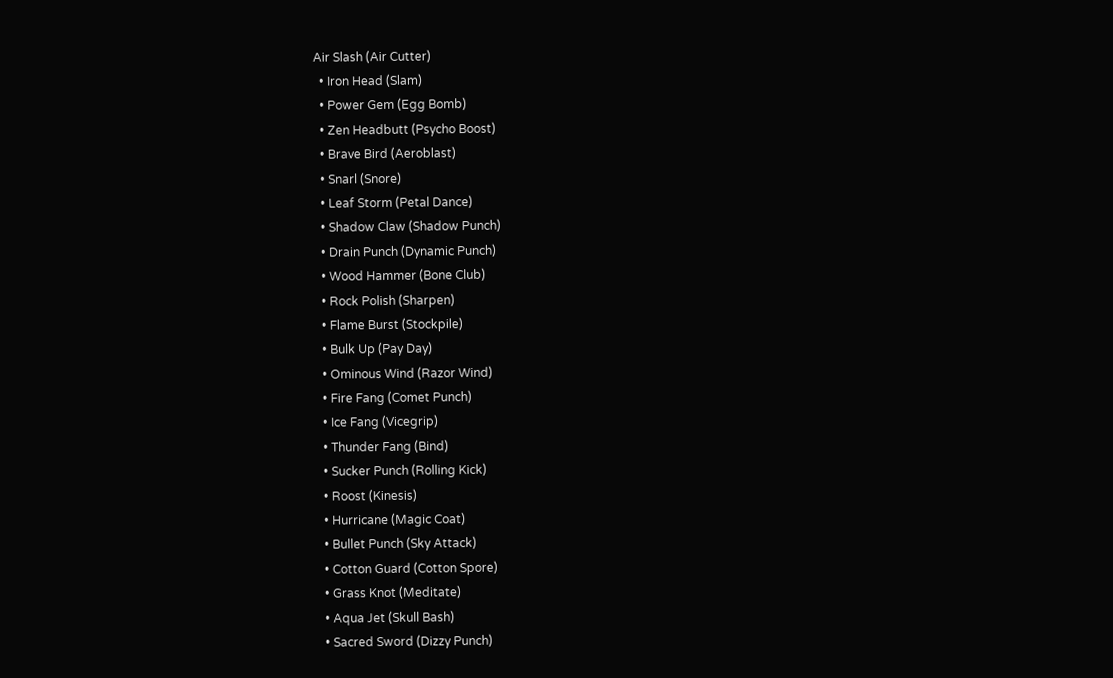Air Slash (Air Cutter)
  • Iron Head (Slam)
  • Power Gem (Egg Bomb)
  • Zen Headbutt (Psycho Boost)
  • Brave Bird (Aeroblast)
  • Snarl (Snore)
  • Leaf Storm (Petal Dance)
  • Shadow Claw (Shadow Punch)
  • Drain Punch (Dynamic Punch)
  • Wood Hammer (Bone Club)
  • Rock Polish (Sharpen)
  • Flame Burst (Stockpile)
  • Bulk Up (Pay Day)
  • Ominous Wind (Razor Wind)
  • Fire Fang (Comet Punch)
  • Ice Fang (Vicegrip)
  • Thunder Fang (Bind)
  • Sucker Punch (Rolling Kick)
  • Roost (Kinesis)
  • Hurricane (Magic Coat)
  • Bullet Punch (Sky Attack)
  • Cotton Guard (Cotton Spore)
  • Grass Knot (Meditate)
  • Aqua Jet (Skull Bash)
  • Sacred Sword (Dizzy Punch)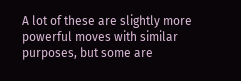A lot of these are slightly more powerful moves with similar purposes, but some are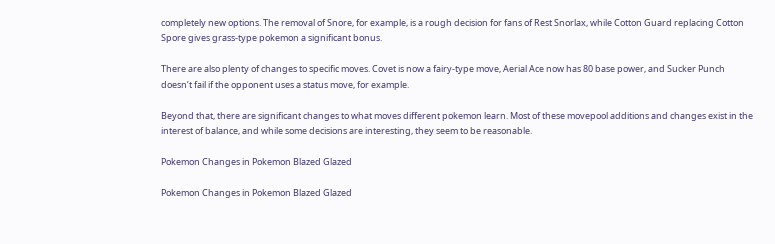completely new options. The removal of Snore, for example, is a rough decision for fans of Rest Snorlax, while Cotton Guard replacing Cotton Spore gives grass-type pokemon a significant bonus.

There are also plenty of changes to specific moves. Covet is now a fairy-type move, Aerial Ace now has 80 base power, and Sucker Punch doesn’t fail if the opponent uses a status move, for example.

Beyond that, there are significant changes to what moves different pokemon learn. Most of these movepool additions and changes exist in the interest of balance, and while some decisions are interesting, they seem to be reasonable.

Pokemon Changes in Pokemon Blazed Glazed

Pokemon Changes in Pokemon Blazed Glazed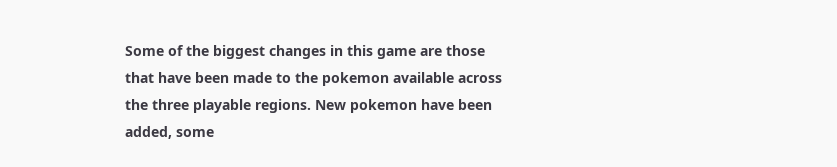Some of the biggest changes in this game are those that have been made to the pokemon available across the three playable regions. New pokemon have been added, some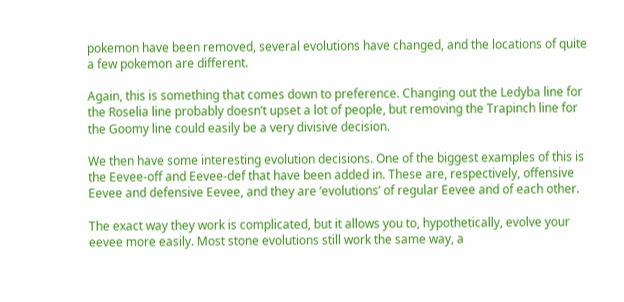pokemon have been removed, several evolutions have changed, and the locations of quite a few pokemon are different.

Again, this is something that comes down to preference. Changing out the Ledyba line for the Roselia line probably doesn’t upset a lot of people, but removing the Trapinch line for the Goomy line could easily be a very divisive decision.

We then have some interesting evolution decisions. One of the biggest examples of this is the Eevee-off and Eevee-def that have been added in. These are, respectively, offensive Eevee and defensive Eevee, and they are ‘evolutions’ of regular Eevee and of each other.

The exact way they work is complicated, but it allows you to, hypothetically, evolve your eevee more easily. Most stone evolutions still work the same way, a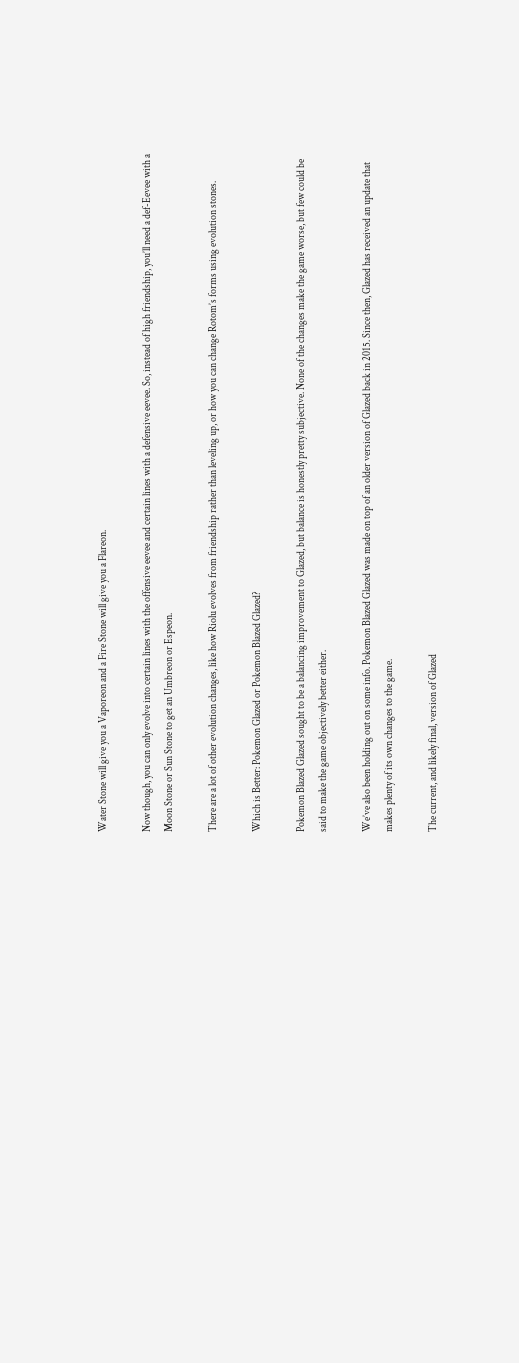Water Stone will give you a Vaporeon and a Fire Stone will give you a Flareon.

Now though, you can only evolve into certain lines with the offensive eevee and certain lines with a defensive eevee. So, instead of high friendship, you’ll need a def-Eevee with a Moon Stone or Sun Stone to get an Umbreon or Espeon.

There are a lot of other evolution changes, like how Riolu evolves from friendship rather than leveling up, or how you can change Rotom’s forms using evolution stones.

Which is Better: Pokemon Glazed or Pokemon Blazed Glazed?

Pokemon Blazed Glazed sought to be a balancing improvement to Glazed, but balance is honestly pretty subjective. None of the changes make the game worse, but few could be said to make the game objectively better either.

We’ve also been holding out on some info. Pokemon Blazed Glazed was made on top of an older version of Glazed back in 2015. Since then, Glazed has received an update that makes plenty of its own changes to the game.

The current, and likely final, version of Glazed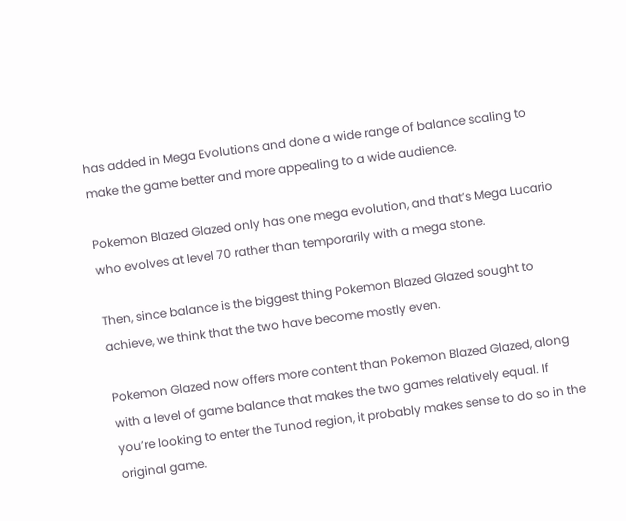has added in Mega Evolutions and done a wide range of balance scaling to make the game better and more appealing to a wide audience.

Pokemon Blazed Glazed only has one mega evolution, and that’s Mega Lucario who evolves at level 70 rather than temporarily with a mega stone.

Then, since balance is the biggest thing Pokemon Blazed Glazed sought to achieve, we think that the two have become mostly even.

Pokemon Glazed now offers more content than Pokemon Blazed Glazed, along with a level of game balance that makes the two games relatively equal. If you’re looking to enter the Tunod region, it probably makes sense to do so in the original game.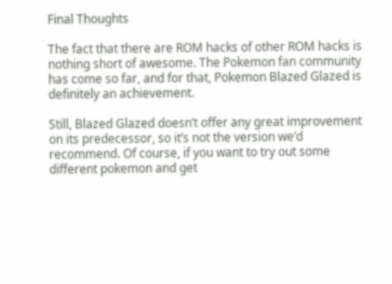Final Thoughts

The fact that there are ROM hacks of other ROM hacks is nothing short of awesome. The Pokemon fan community has come so far, and for that, Pokemon Blazed Glazed is definitely an achievement.

Still, Blazed Glazed doesn’t offer any great improvement on its predecessor, so it’s not the version we’d recommend. Of course, if you want to try out some different pokemon and get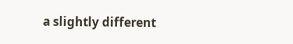a slightly different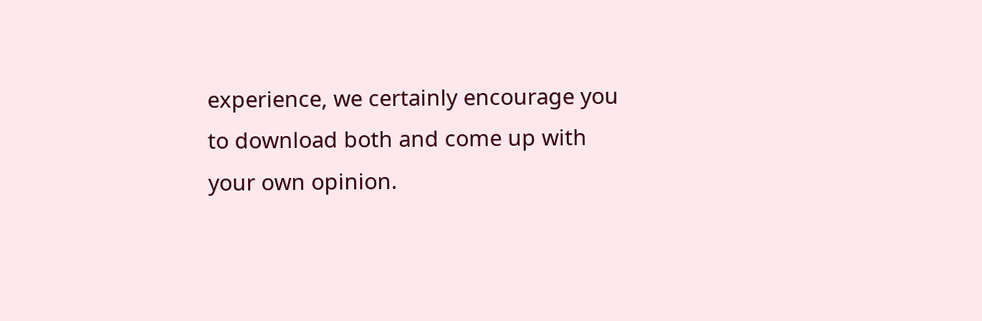experience, we certainly encourage you to download both and come up with your own opinion.